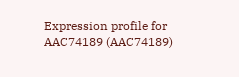Expression profile for AAC74189 (AAC74189)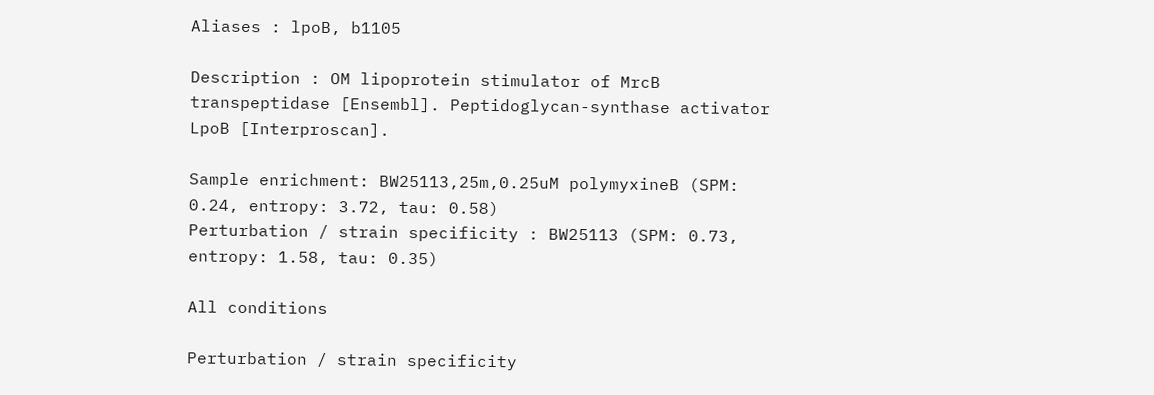Aliases : lpoB, b1105

Description : OM lipoprotein stimulator of MrcB transpeptidase [Ensembl]. Peptidoglycan-synthase activator LpoB [Interproscan].

Sample enrichment: BW25113,25m,0.25uM polymyxineB (SPM: 0.24, entropy: 3.72, tau: 0.58)
Perturbation / strain specificity : BW25113 (SPM: 0.73, entropy: 1.58, tau: 0.35)

All conditions

Perturbation / strain specificity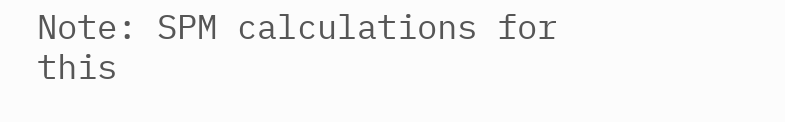Note: SPM calculations for this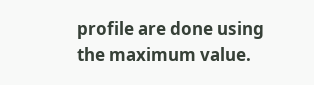profile are done using the maximum value.